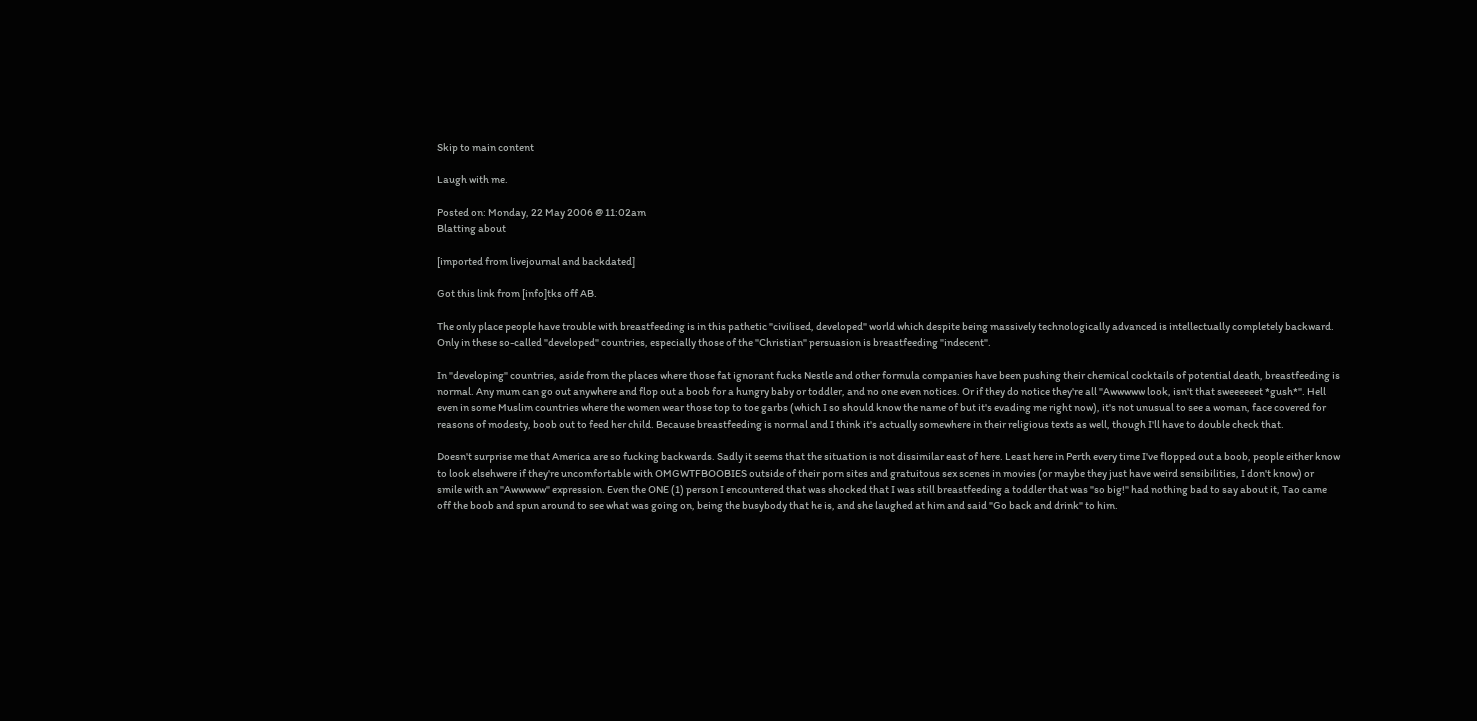Skip to main content

Laugh with me.

Posted on: Monday, 22 May 2006 @ 11:02am
Blatting about

[imported from livejournal and backdated]

Got this link from [info]tks off AB.

The only place people have trouble with breastfeeding is in this pathetic "civilised, developed" world which despite being massively technologically advanced is intellectually completely backward. Only in these so-called "developed" countries, especially those of the "Christian" persuasion is breastfeeding "indecent".

In "developing" countries, aside from the places where those fat ignorant fucks Nestle and other formula companies have been pushing their chemical cocktails of potential death, breastfeeding is normal. Any mum can go out anywhere and flop out a boob for a hungry baby or toddler, and no one even notices. Or if they do notice they're all "Awwwww look, isn't that sweeeeeet *gush*". Hell even in some Muslim countries where the women wear those top to toe garbs (which I so should know the name of but it's evading me right now), it's not unusual to see a woman, face covered for reasons of modesty, boob out to feed her child. Because breastfeeding is normal and I think it's actually somewhere in their religious texts as well, though I'll have to double check that.

Doesn't surprise me that America are so fucking backwards. Sadly it seems that the situation is not dissimilar east of here. Least here in Perth every time I've flopped out a boob, people either know to look elsehwere if they're uncomfortable with OMGWTFBOOBIES outside of their porn sites and gratuitous sex scenes in movies (or maybe they just have weird sensibilities, I don't know) or smile with an "Awwwww" expression. Even the ONE (1) person I encountered that was shocked that I was still breastfeeding a toddler that was "so big!" had nothing bad to say about it, Tao came off the boob and spun around to see what was going on, being the busybody that he is, and she laughed at him and said "Go back and drink" to him.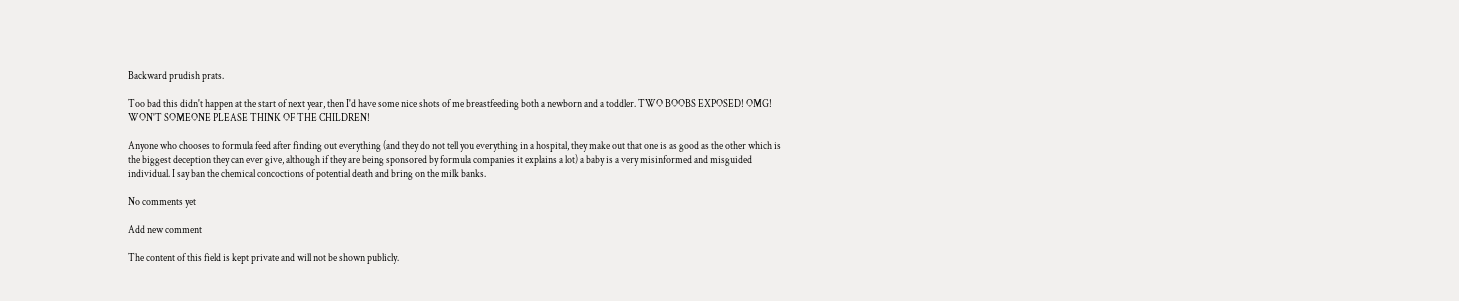Backward prudish prats.

Too bad this didn't happen at the start of next year, then I'd have some nice shots of me breastfeeding both a newborn and a toddler. TWO BOOBS EXPOSED! OMG! WON'T SOMEONE PLEASE THINK OF THE CHILDREN!

Anyone who chooses to formula feed after finding out everything (and they do not tell you everything in a hospital, they make out that one is as good as the other which is the biggest deception they can ever give, although if they are being sponsored by formula companies it explains a lot) a baby is a very misinformed and misguided individual. I say ban the chemical concoctions of potential death and bring on the milk banks.

No comments yet

Add new comment

The content of this field is kept private and will not be shown publicly.